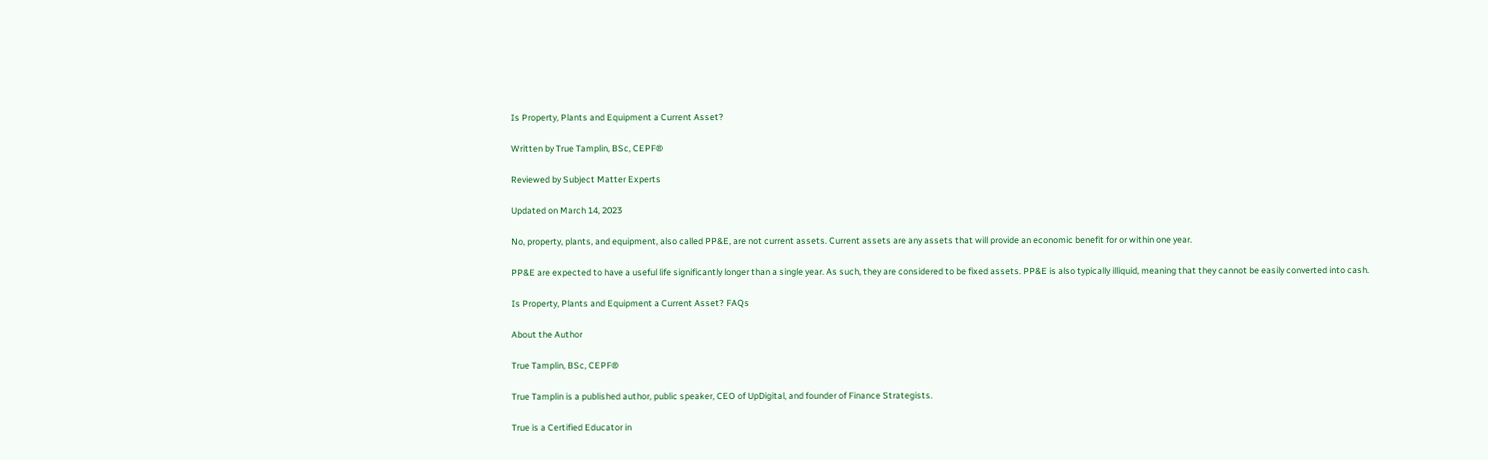Is Property, Plants and Equipment a Current Asset?

Written by True Tamplin, BSc, CEPF®

Reviewed by Subject Matter Experts

Updated on March 14, 2023

No, property, plants, and equipment, also called PP&E, are not current assets. Current assets are any assets that will provide an economic benefit for or within one year.

PP&E are expected to have a useful life significantly longer than a single year. As such, they are considered to be fixed assets. PP&E is also typically illiquid, meaning that they cannot be easily converted into cash.

Is Property, Plants and Equipment a Current Asset? FAQs

About the Author

True Tamplin, BSc, CEPF®

True Tamplin is a published author, public speaker, CEO of UpDigital, and founder of Finance Strategists.

True is a Certified Educator in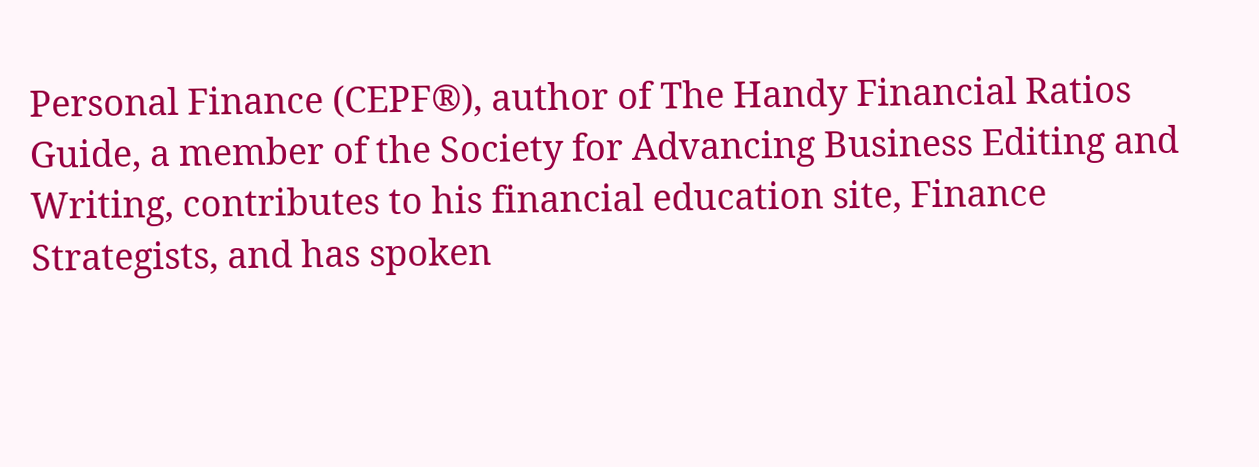Personal Finance (CEPF®), author of The Handy Financial Ratios Guide, a member of the Society for Advancing Business Editing and Writing, contributes to his financial education site, Finance Strategists, and has spoken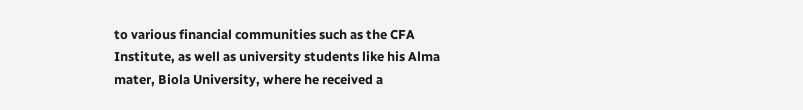to various financial communities such as the CFA Institute, as well as university students like his Alma mater, Biola University, where he received a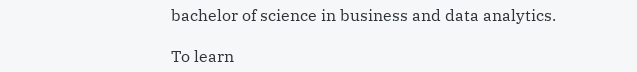bachelor of science in business and data analytics.

To learn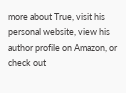more about True, visit his personal website, view his author profile on Amazon, or check out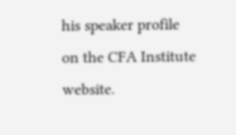his speaker profile on the CFA Institute website.